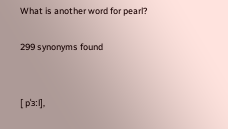What is another word for pearl?

299 synonyms found


[ pˈɜːl],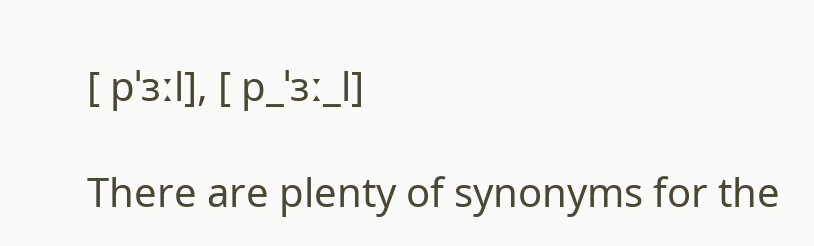[ pˈɜːl], [ p_ˈɜː_l]

There are plenty of synonyms for the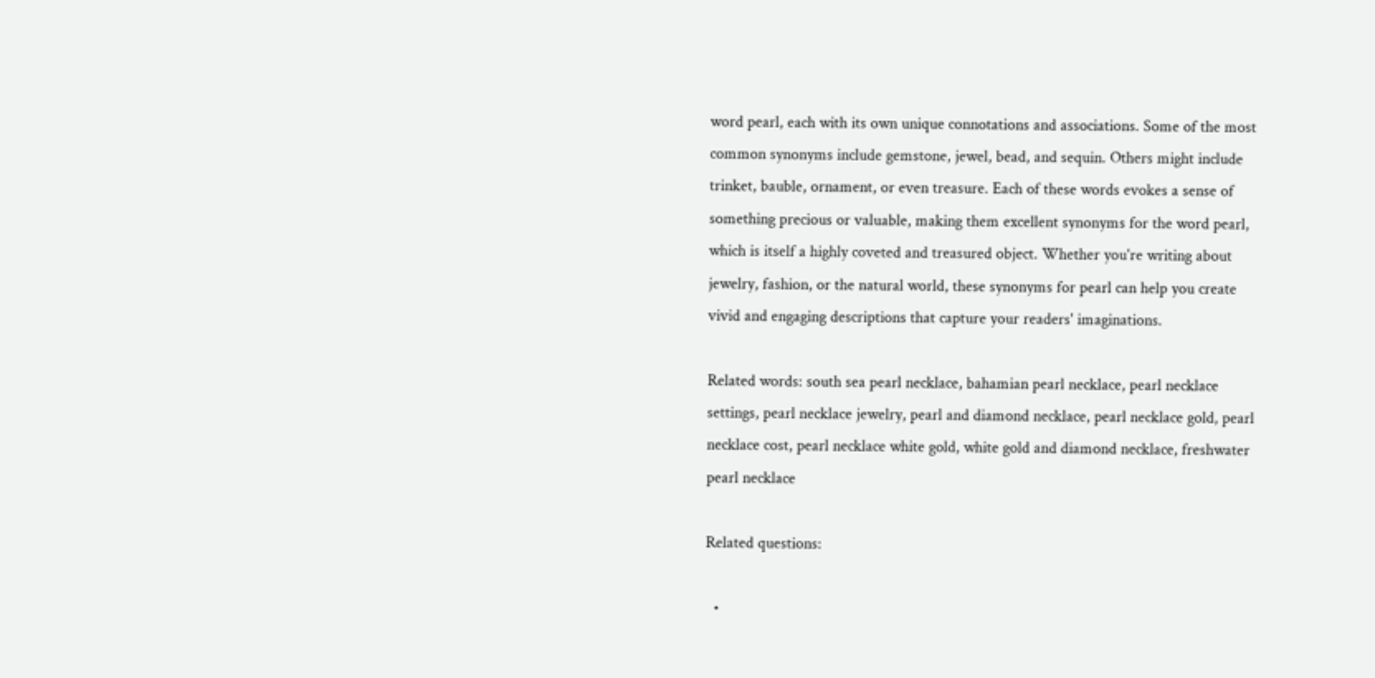word pearl, each with its own unique connotations and associations. Some of the most common synonyms include gemstone, jewel, bead, and sequin. Others might include trinket, bauble, ornament, or even treasure. Each of these words evokes a sense of something precious or valuable, making them excellent synonyms for the word pearl, which is itself a highly coveted and treasured object. Whether you're writing about jewelry, fashion, or the natural world, these synonyms for pearl can help you create vivid and engaging descriptions that capture your readers' imaginations.

Related words: south sea pearl necklace, bahamian pearl necklace, pearl necklace settings, pearl necklace jewelry, pearl and diamond necklace, pearl necklace gold, pearl necklace cost, pearl necklace white gold, white gold and diamond necklace, freshwater pearl necklace

Related questions:

  •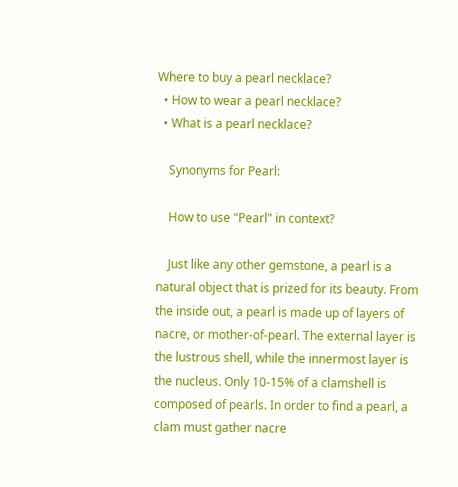Where to buy a pearl necklace?
  • How to wear a pearl necklace?
  • What is a pearl necklace?

    Synonyms for Pearl:

    How to use "Pearl" in context?

    Just like any other gemstone, a pearl is a natural object that is prized for its beauty. From the inside out, a pearl is made up of layers of nacre, or mother-of-pearl. The external layer is the lustrous shell, while the innermost layer is the nucleus. Only 10-15% of a clamshell is composed of pearls. In order to find a pearl, a clam must gather nacre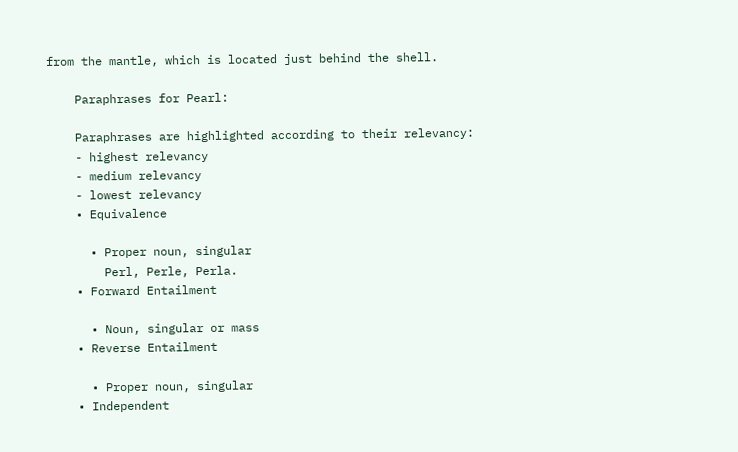from the mantle, which is located just behind the shell.

    Paraphrases for Pearl:

    Paraphrases are highlighted according to their relevancy:
    - highest relevancy
    - medium relevancy
    - lowest relevancy
    • Equivalence

      • Proper noun, singular
        Perl, Perle, Perla.
    • Forward Entailment

      • Noun, singular or mass
    • Reverse Entailment

      • Proper noun, singular
    • Independent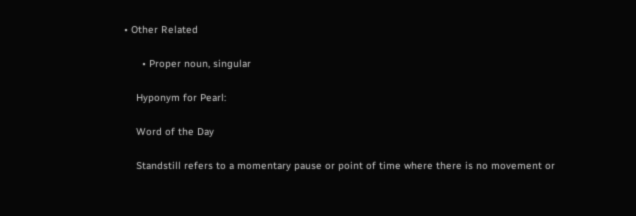• Other Related

      • Proper noun, singular

    Hyponym for Pearl:

    Word of the Day

    Standstill refers to a momentary pause or point of time where there is no movement or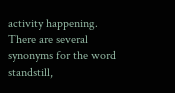activity happening. There are several synonyms for the word standstill,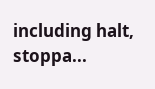including halt, stoppa...